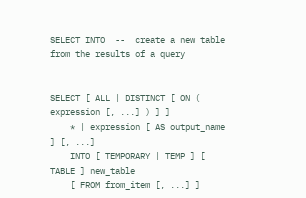SELECT INTO  --  create a new table from the results of a query


SELECT [ ALL | DISTINCT [ ON ( expression [, ...] ) ] ]
    * | expression [ AS output_name ] [, ...]
    INTO [ TEMPORARY | TEMP ] [ TABLE ] new_table
    [ FROM from_item [, ...] ]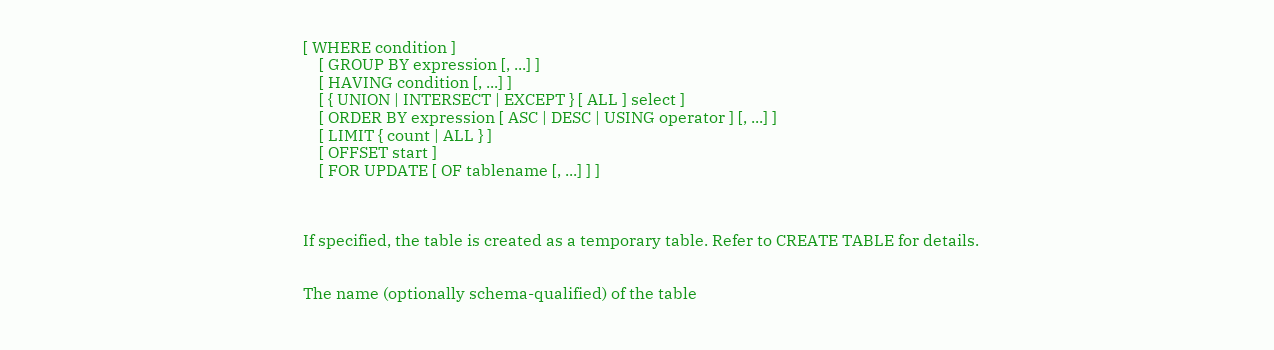[ WHERE condition ]
    [ GROUP BY expression [, ...] ]
    [ HAVING condition [, ...] ]
    [ { UNION | INTERSECT | EXCEPT } [ ALL ] select ]
    [ ORDER BY expression [ ASC | DESC | USING operator ] [, ...] ]
    [ LIMIT { count | ALL } ]
    [ OFFSET start ]
    [ FOR UPDATE [ OF tablename [, ...] ] ]



If specified, the table is created as a temporary table. Refer to CREATE TABLE for details.


The name (optionally schema-qualified) of the table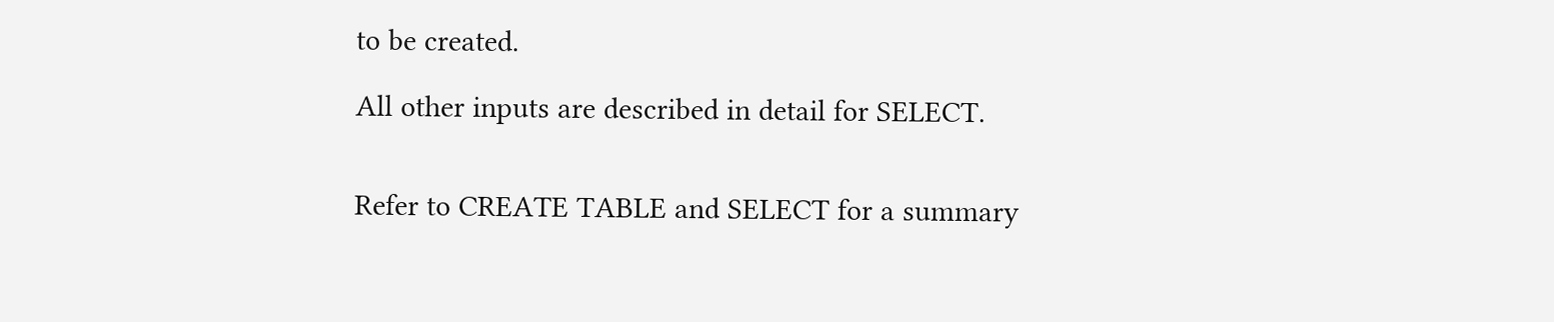to be created.

All other inputs are described in detail for SELECT.


Refer to CREATE TABLE and SELECT for a summary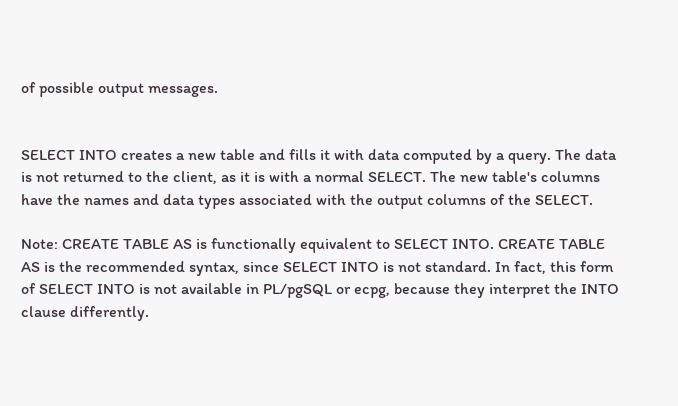of possible output messages.


SELECT INTO creates a new table and fills it with data computed by a query. The data is not returned to the client, as it is with a normal SELECT. The new table's columns have the names and data types associated with the output columns of the SELECT.

Note: CREATE TABLE AS is functionally equivalent to SELECT INTO. CREATE TABLE AS is the recommended syntax, since SELECT INTO is not standard. In fact, this form of SELECT INTO is not available in PL/pgSQL or ecpg, because they interpret the INTO clause differently.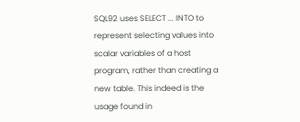SQL92 uses SELECT ... INTO to represent selecting values into scalar variables of a host program, rather than creating a new table. This indeed is the usage found in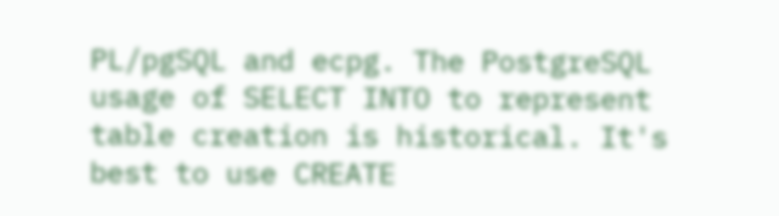PL/pgSQL and ecpg. The PostgreSQL usage of SELECT INTO to represent table creation is historical. It's best to use CREATE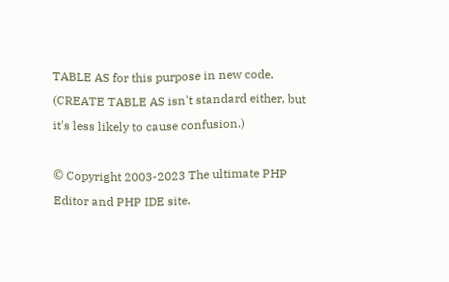TABLE AS for this purpose in new code. (CREATE TABLE AS isn't standard either, but it's less likely to cause confusion.)

© Copyright 2003-2023 The ultimate PHP Editor and PHP IDE site.